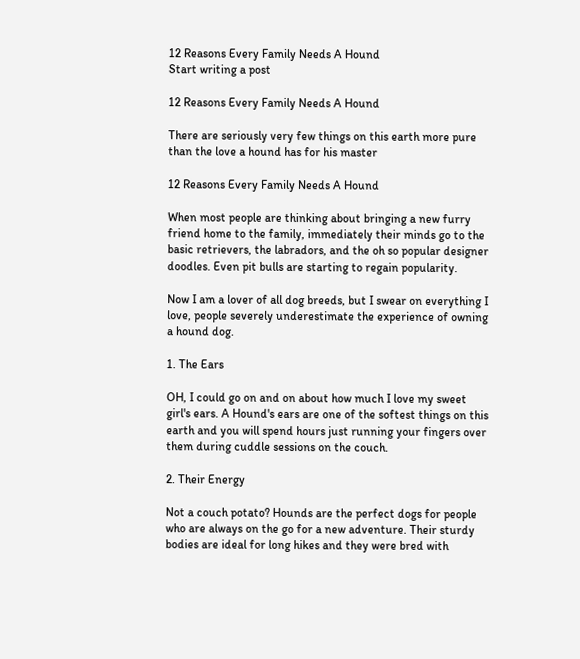12 Reasons Every Family Needs A Hound
Start writing a post

12 Reasons Every Family Needs A Hound

There are seriously very few things on this earth more pure than the love a hound has for his master

12 Reasons Every Family Needs A Hound

When most people are thinking about bringing a new furry friend home to the family, immediately their minds go to the basic retrievers, the labradors, and the oh so popular designer doodles. Even pit bulls are starting to regain popularity.

Now I am a lover of all dog breeds, but I swear on everything I love, people severely underestimate the experience of owning a hound dog.

1. The Ears

OH, I could go on and on about how much I love my sweet girl's ears. A Hound's ears are one of the softest things on this earth and you will spend hours just running your fingers over them during cuddle sessions on the couch.

2. Their Energy

Not a couch potato? Hounds are the perfect dogs for people who are always on the go for a new adventure. Their sturdy bodies are ideal for long hikes and they were bred with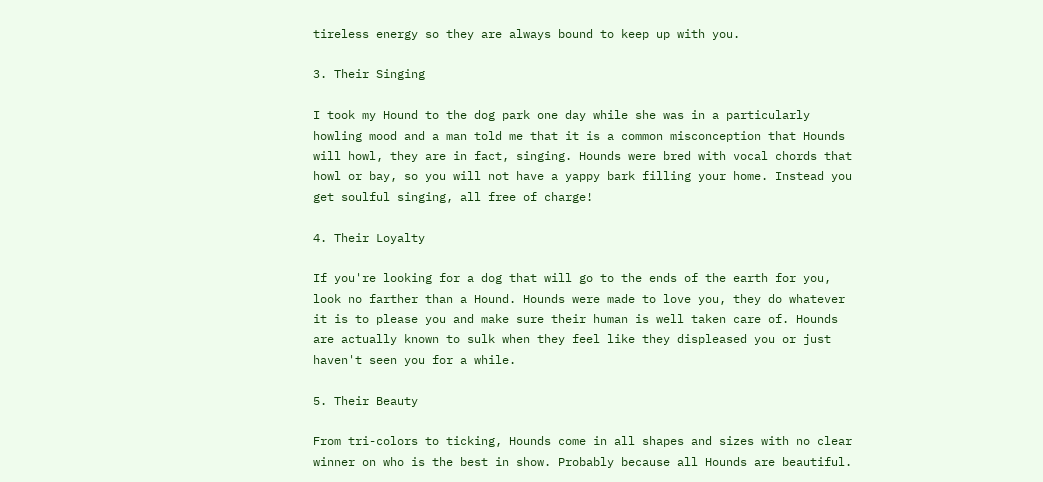tireless energy so they are always bound to keep up with you.

3. Their Singing

I took my Hound to the dog park one day while she was in a particularly howling mood and a man told me that it is a common misconception that Hounds will howl, they are in fact, singing. Hounds were bred with vocal chords that howl or bay, so you will not have a yappy bark filling your home. Instead you get soulful singing, all free of charge!

4. Their Loyalty

If you're looking for a dog that will go to the ends of the earth for you, look no farther than a Hound. Hounds were made to love you, they do whatever it is to please you and make sure their human is well taken care of. Hounds are actually known to sulk when they feel like they displeased you or just haven't seen you for a while.

5. Their Beauty

From tri-colors to ticking, Hounds come in all shapes and sizes with no clear winner on who is the best in show. Probably because all Hounds are beautiful.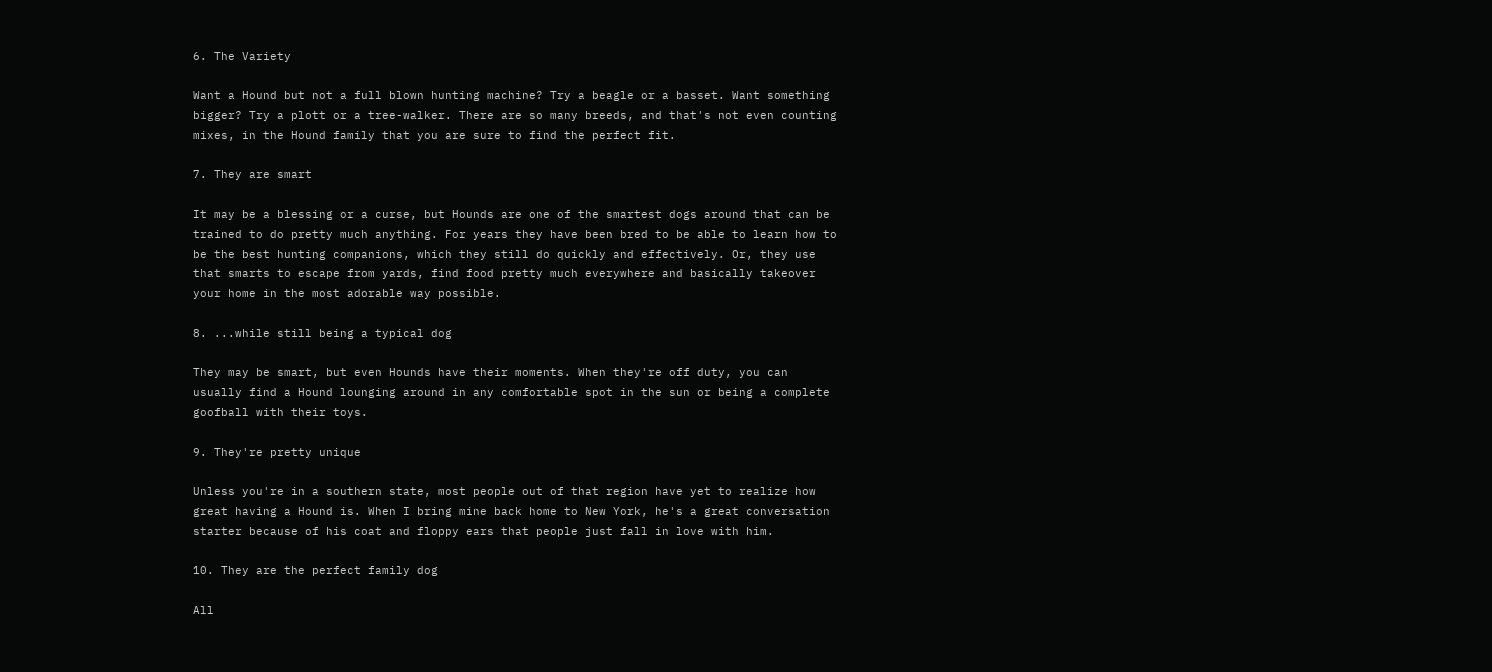6. The Variety

Want a Hound but not a full blown hunting machine? Try a beagle or a basset. Want something bigger? Try a plott or a tree-walker. There are so many breeds, and that's not even counting mixes, in the Hound family that you are sure to find the perfect fit.

7. They are smart

It may be a blessing or a curse, but Hounds are one of the smartest dogs around that can be trained to do pretty much anything. For years they have been bred to be able to learn how to be the best hunting companions, which they still do quickly and effectively. Or, they use that smarts to escape from yards, find food pretty much everywhere and basically takeover your home in the most adorable way possible.

8. ...while still being a typical dog

They may be smart, but even Hounds have their moments. When they're off duty, you can usually find a Hound lounging around in any comfortable spot in the sun or being a complete goofball with their toys.

9. They're pretty unique

Unless you're in a southern state, most people out of that region have yet to realize how great having a Hound is. When I bring mine back home to New York, he's a great conversation starter because of his coat and floppy ears that people just fall in love with him.

10. They are the perfect family dog

All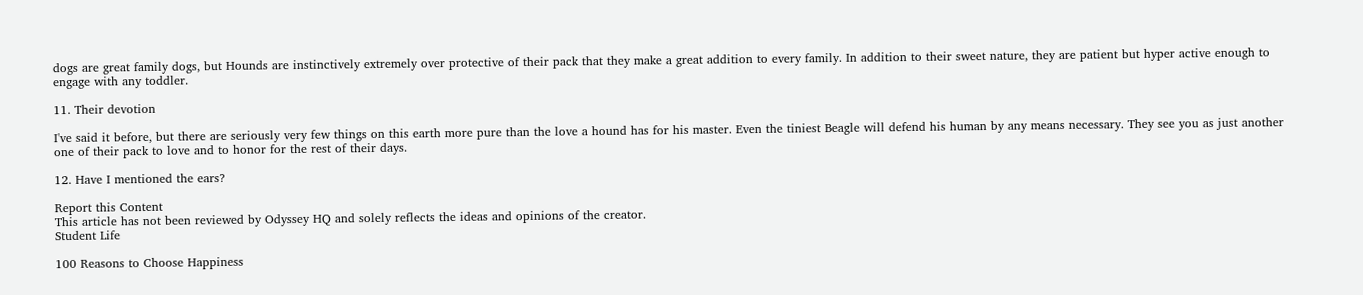dogs are great family dogs, but Hounds are instinctively extremely over protective of their pack that they make a great addition to every family. In addition to their sweet nature, they are patient but hyper active enough to engage with any toddler.

11. Their devotion

I've said it before, but there are seriously very few things on this earth more pure than the love a hound has for his master. Even the tiniest Beagle will defend his human by any means necessary. They see you as just another one of their pack to love and to honor for the rest of their days.

12. Have I mentioned the ears?

Report this Content
This article has not been reviewed by Odyssey HQ and solely reflects the ideas and opinions of the creator.
Student Life

100 Reasons to Choose Happiness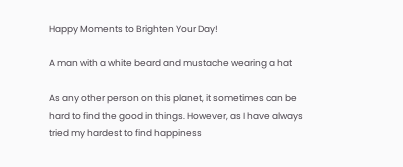Happy Moments to Brighten Your Day!

A man with a white beard and mustache wearing a hat

As any other person on this planet, it sometimes can be hard to find the good in things. However, as I have always tried my hardest to find happiness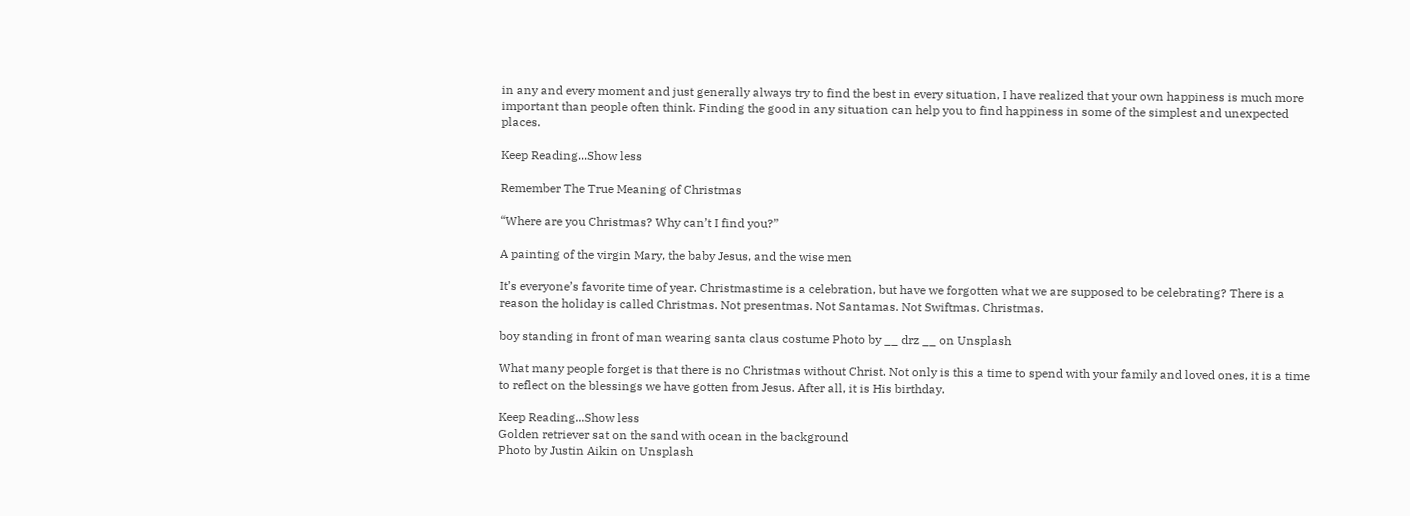in any and every moment and just generally always try to find the best in every situation, I have realized that your own happiness is much more important than people often think. Finding the good in any situation can help you to find happiness in some of the simplest and unexpected places.

Keep Reading...Show less

Remember The True Meaning of Christmas

“Where are you Christmas? Why can’t I find you?”

A painting of the virgin Mary, the baby Jesus, and the wise men

It’s everyone’s favorite time of year. Christmastime is a celebration, but have we forgotten what we are supposed to be celebrating? There is a reason the holiday is called Christmas. Not presentmas. Not Santamas. Not Swiftmas. Christmas.

boy standing in front of man wearing santa claus costume Photo by __ drz __ on Unsplash

What many people forget is that there is no Christmas without Christ. Not only is this a time to spend with your family and loved ones, it is a time to reflect on the blessings we have gotten from Jesus. After all, it is His birthday.

Keep Reading...Show less
Golden retriever sat on the sand with ocean in the background
Photo by Justin Aikin on Unsplash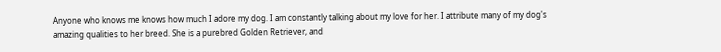Anyone who knows me knows how much I adore my dog. I am constantly talking about my love for her. I attribute many of my dog's amazing qualities to her breed. She is a purebred Golden Retriever, and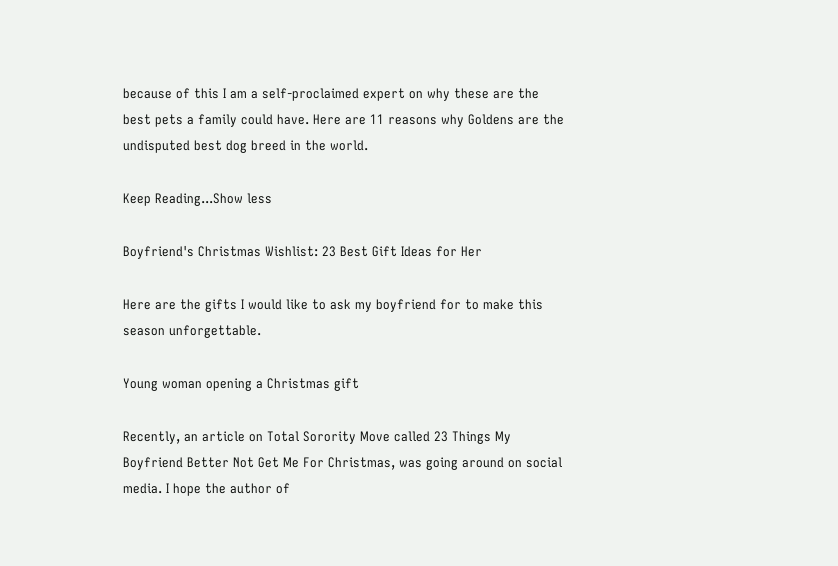because of this I am a self-proclaimed expert on why these are the best pets a family could have. Here are 11 reasons why Goldens are the undisputed best dog breed in the world.

Keep Reading...Show less

Boyfriend's Christmas Wishlist: 23 Best Gift Ideas for Her

Here are the gifts I would like to ask my boyfriend for to make this season unforgettable.

Young woman opening a Christmas gift

Recently, an article on Total Sorority Move called 23 Things My Boyfriend Better Not Get Me For Christmas, was going around on social media. I hope the author of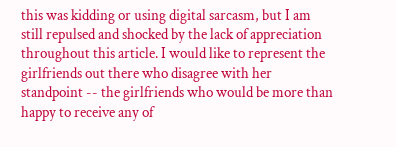this was kidding or using digital sarcasm, but I am still repulsed and shocked by the lack of appreciation throughout this article. I would like to represent the girlfriends out there who disagree with her standpoint -- the girlfriends who would be more than happy to receive any of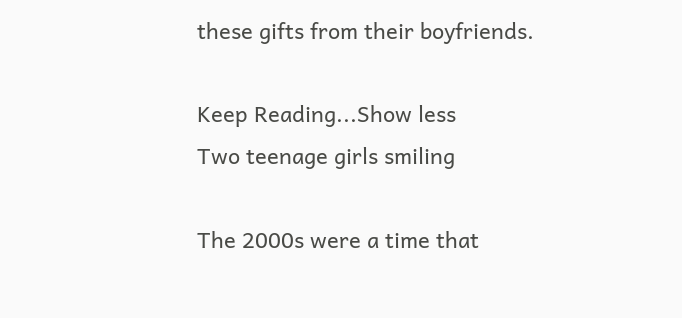these gifts from their boyfriends.

Keep Reading...Show less
Two teenage girls smiling

The 2000s were a time that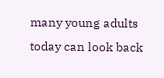many young adults today can look back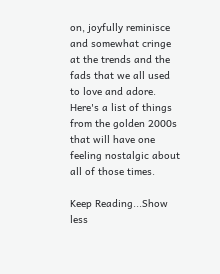on, joyfully reminisce and somewhat cringe at the trends and the fads that we all used to love and adore. Here's a list of things from the golden 2000s that will have one feeling nostalgic about all of those times.

Keep Reading...Show less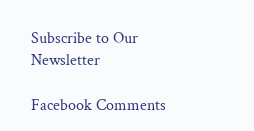Subscribe to Our Newsletter

Facebook Comments